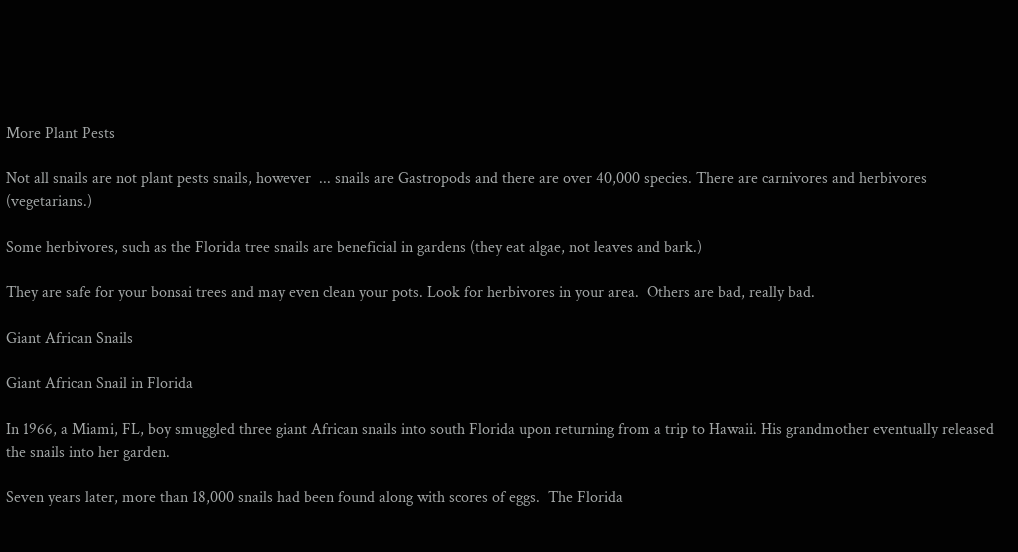More Plant Pests

Not all snails are not plant pests snails, however  ... snails are Gastropods and there are over 40,000 species. There are carnivores and herbivores (vegetarians.)

Some herbivores, such as the Florida tree snails are beneficial in gardens (they eat algae, not leaves and bark.)

They are safe for your bonsai trees and may even clean your pots. Look for herbivores in your area.  Others are bad, really bad.

Giant African Snails

Giant African Snail in Florida

In 1966, a Miami, FL, boy smuggled three giant African snails into south Florida upon returning from a trip to Hawaii. His grandmother eventually released the snails into her garden.

Seven years later, more than 18,000 snails had been found along with scores of eggs.  The Florida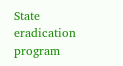State eradication program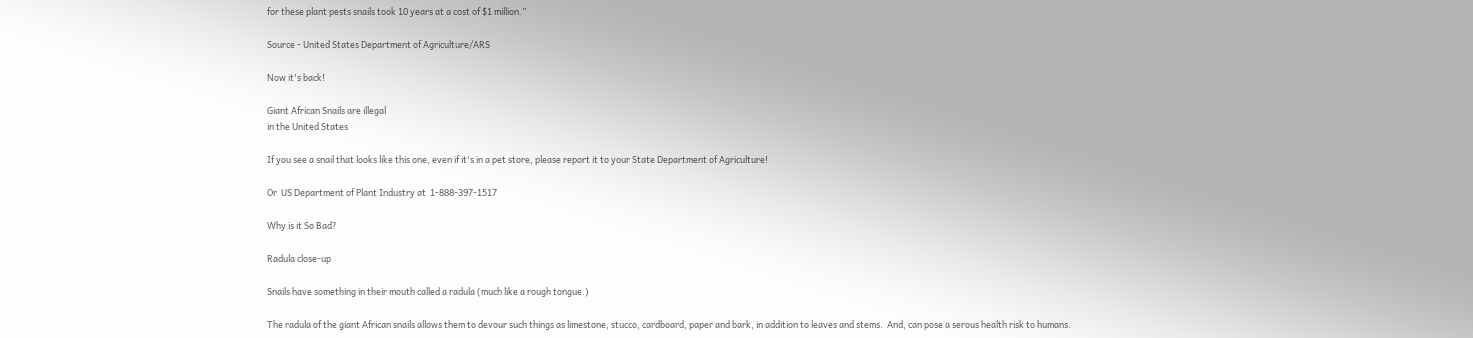for these plant pests snails took 10 years at a cost of $1 million.”

Source - United States Department of Agriculture/ARS

Now it's back!

Giant African Snails are illegal
in the United States

If you see a snail that looks like this one, even if it's in a pet store, please report it to your State Department of Agriculture!

Or  US Department of Plant Industry at  1-888-397-1517

Why is it So Bad?

Radula close-up

Snails have something in their mouth called a radula (much like a rough tongue.)

The radula of the giant African snails allows them to devour such things as limestone, stucco, cardboard, paper and bark, in addition to leaves and stems.  And, can pose a serous health risk to humans.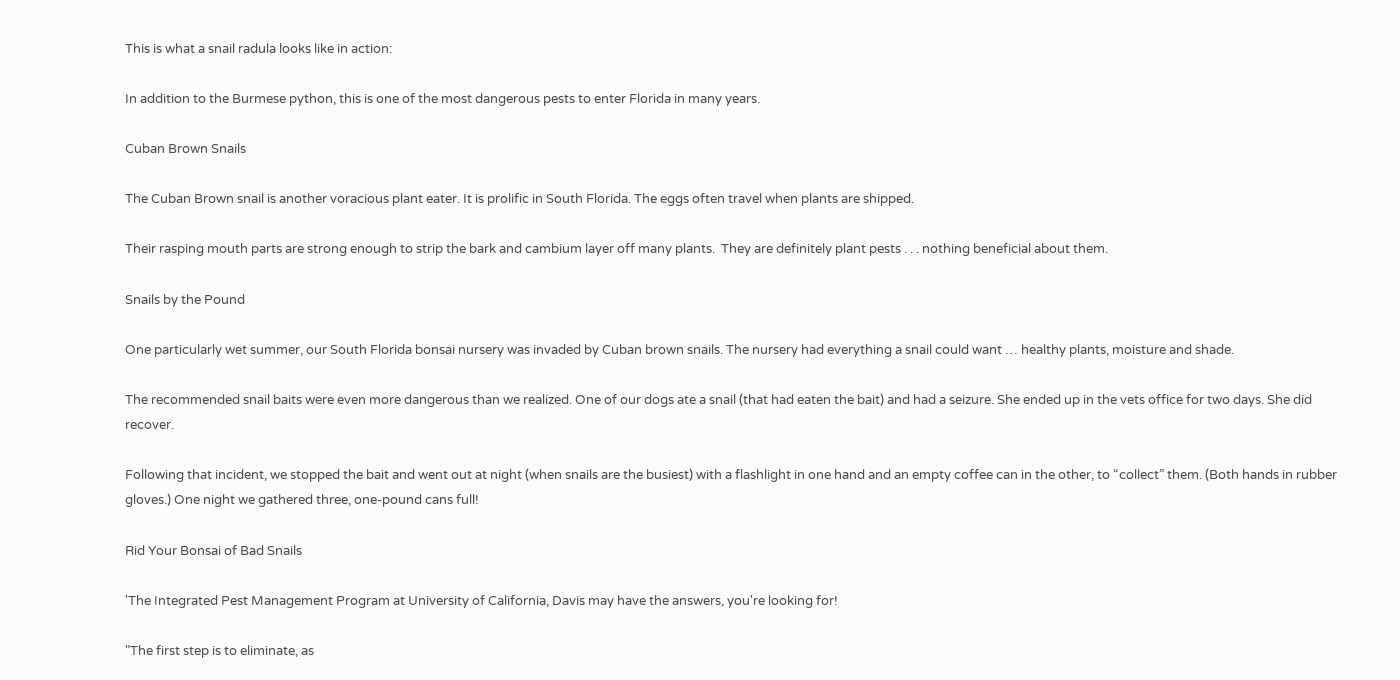This is what a snail radula looks like in action:

In addition to the Burmese python, this is one of the most dangerous pests to enter Florida in many years.

Cuban Brown Snails

The Cuban Brown snail is another voracious plant eater. It is prolific in South Florida. The eggs often travel when plants are shipped.

Their rasping mouth parts are strong enough to strip the bark and cambium layer off many plants.  They are definitely plant pests . . . nothing beneficial about them.

Snails by the Pound

One particularly wet summer, our South Florida bonsai nursery was invaded by Cuban brown snails. The nursery had everything a snail could want … healthy plants, moisture and shade.

The recommended snail baits were even more dangerous than we realized. One of our dogs ate a snail (that had eaten the bait) and had a seizure. She ended up in the vets office for two days. She did recover.

Following that incident, we stopped the bait and went out at night (when snails are the busiest) with a flashlight in one hand and an empty coffee can in the other, to “collect” them. (Both hands in rubber gloves.) One night we gathered three, one-pound cans full!

Rid Your Bonsai of Bad Snails

'The Integrated Pest Management Program at University of California, Davis may have the answers, you're looking for!

"The first step is to eliminate, as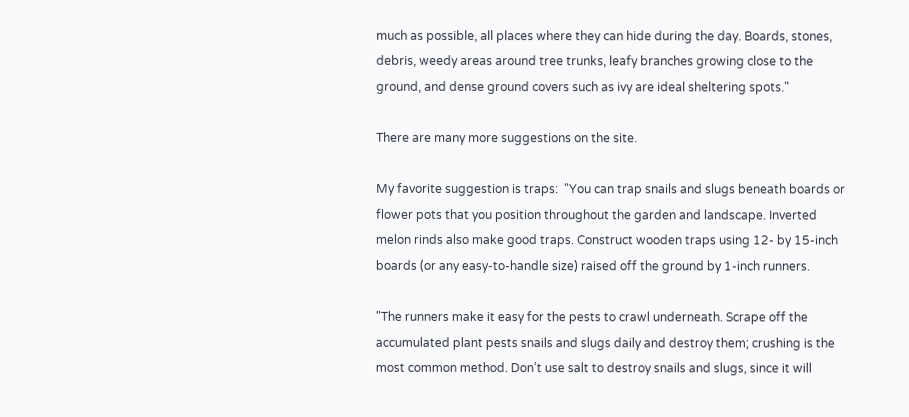much as possible, all places where they can hide during the day. Boards, stones, debris, weedy areas around tree trunks, leafy branches growing close to the ground, and dense ground covers such as ivy are ideal sheltering spots."

There are many more suggestions on the site.

My favorite suggestion is traps:  "You can trap snails and slugs beneath boards or flower pots that you position throughout the garden and landscape. Inverted melon rinds also make good traps. Construct wooden traps using 12- by 15-inch boards (or any easy-to-handle size) raised off the ground by 1-inch runners.

"The runners make it easy for the pests to crawl underneath. Scrape off the accumulated plant pests snails and slugs daily and destroy them; crushing is the most common method. Don’t use salt to destroy snails and slugs, since it will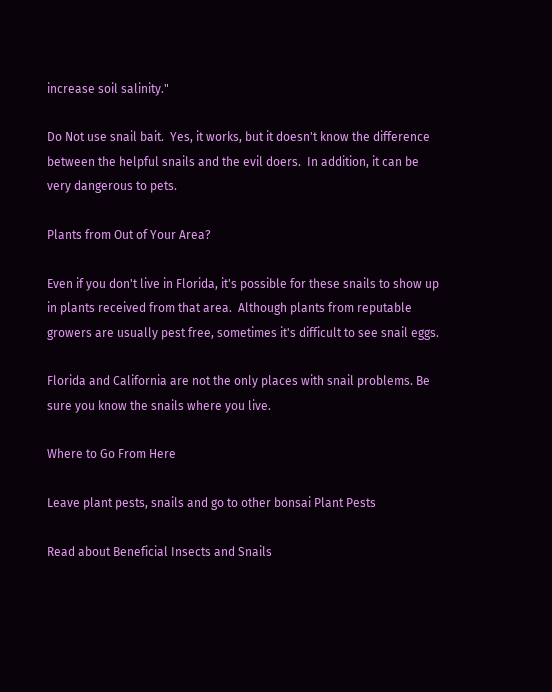increase soil salinity."

Do Not use snail bait.  Yes, it works, but it doesn't know the difference between the helpful snails and the evil doers.  In addition, it can be very dangerous to pets.

Plants from Out of Your Area?

Even if you don't live in Florida, it's possible for these snails to show up in plants received from that area.  Although plants from reputable growers are usually pest free, sometimes it's difficult to see snail eggs.

Florida and California are not the only places with snail problems. Be sure you know the snails where you live.

Where to Go From Here

Leave plant pests, snails and go to other bonsai Plant Pests

Read about Beneficial Insects and Snails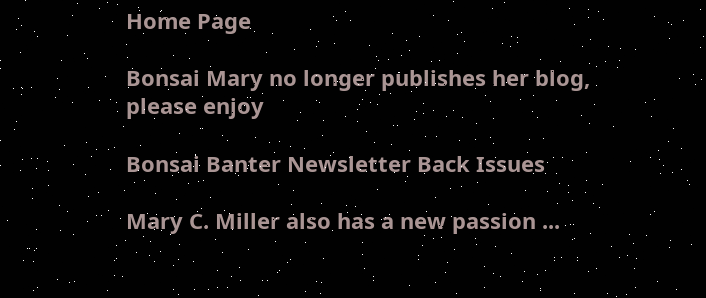Home Page

Bonsai Mary no longer publishes her blog, please enjoy

Bonsai Banter Newsletter Back Issues

Mary C. Miller also has a new passion ...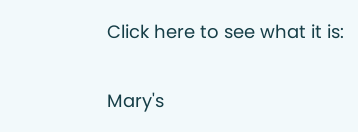Click here to see what it is:

Mary's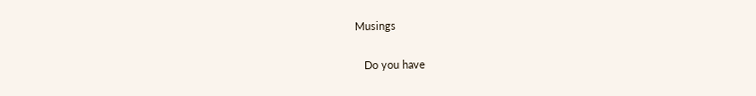Musings

   Do you have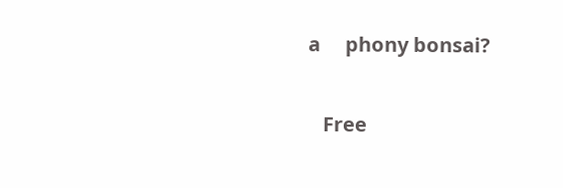a     phony bonsai?

   Free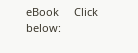eBook     Click below: